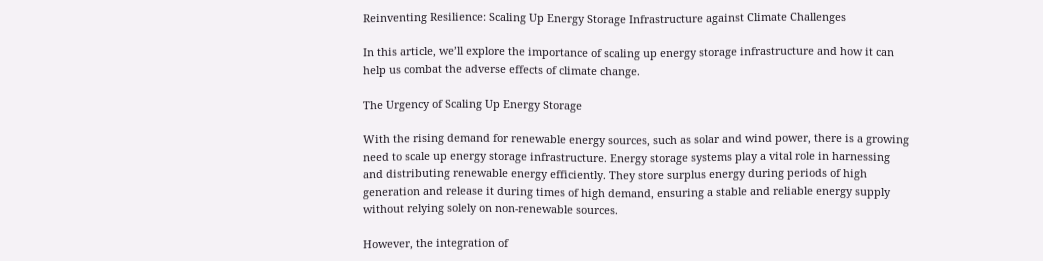Reinventing Resilience: Scaling Up Energy Storage Infrastructure against Climate Challenges

In this article, we’ll explore the importance of scaling up energy storage infrastructure and how it can help us combat the adverse effects of climate change.

The Urgency of Scaling Up Energy Storage

With the rising demand for renewable energy sources, such as solar and wind power, there is a growing need to scale up energy storage infrastructure. Energy storage systems play a vital role in harnessing and distributing renewable energy efficiently. They store surplus energy during periods of high generation and release it during times of high demand, ensuring a stable and reliable energy supply without relying solely on non-renewable sources.

However, the integration of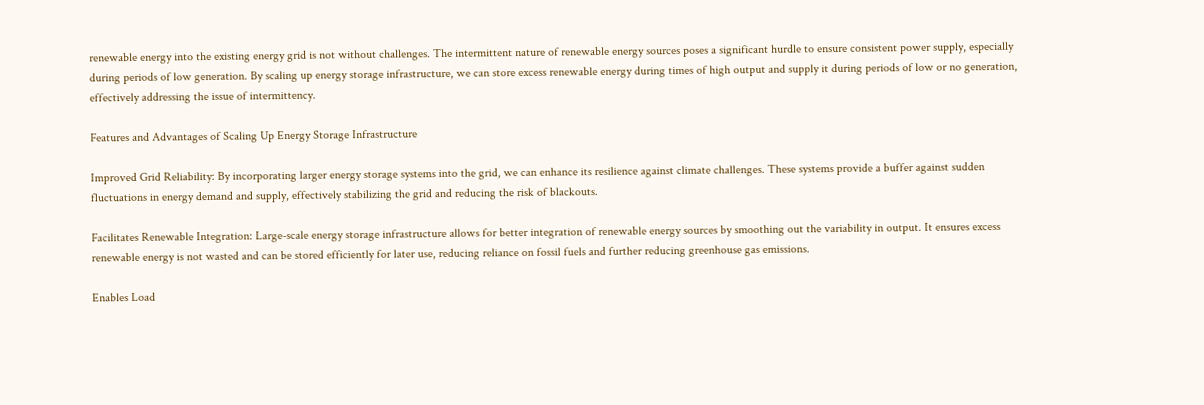renewable energy into the existing energy grid is not without challenges. The intermittent nature of renewable energy sources poses a significant hurdle to ensure consistent power supply, especially during periods of low generation. By scaling up energy storage infrastructure, we can store excess renewable energy during times of high output and supply it during periods of low or no generation, effectively addressing the issue of intermittency.

Features and Advantages of Scaling Up Energy Storage Infrastructure

Improved Grid Reliability: By incorporating larger energy storage systems into the grid, we can enhance its resilience against climate challenges. These systems provide a buffer against sudden fluctuations in energy demand and supply, effectively stabilizing the grid and reducing the risk of blackouts.

Facilitates Renewable Integration: Large-scale energy storage infrastructure allows for better integration of renewable energy sources by smoothing out the variability in output. It ensures excess renewable energy is not wasted and can be stored efficiently for later use, reducing reliance on fossil fuels and further reducing greenhouse gas emissions.

Enables Load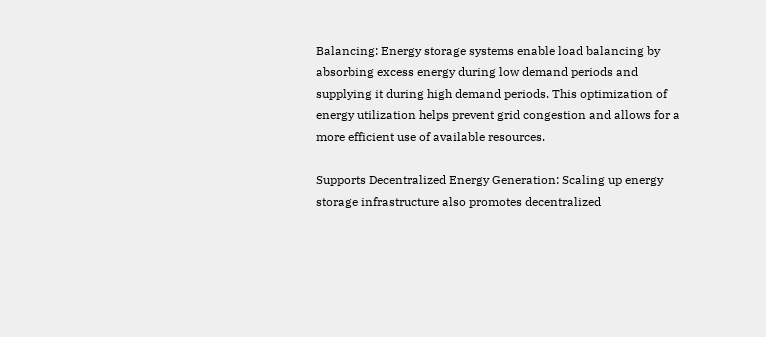Balancing: Energy storage systems enable load balancing by absorbing excess energy during low demand periods and supplying it during high demand periods. This optimization of energy utilization helps prevent grid congestion and allows for a more efficient use of available resources.

Supports Decentralized Energy Generation: Scaling up energy storage infrastructure also promotes decentralized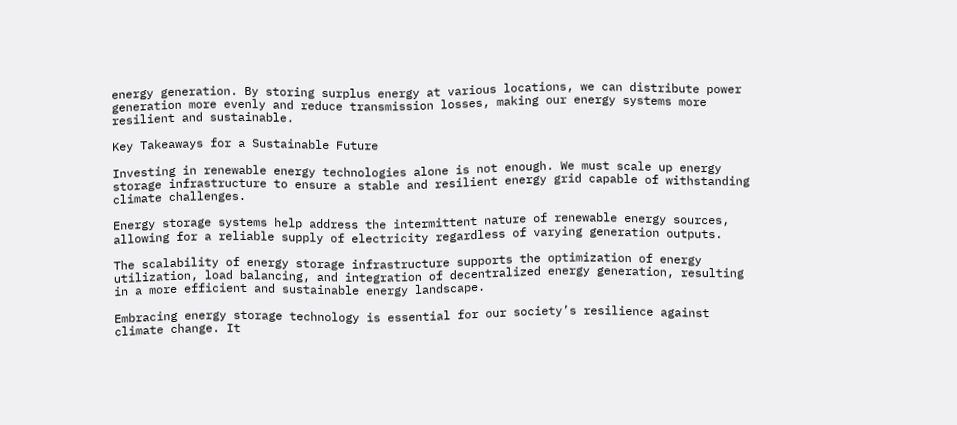energy generation. By storing surplus energy at various locations, we can distribute power generation more evenly and reduce transmission losses, making our energy systems more resilient and sustainable.

Key Takeaways for a Sustainable Future

Investing in renewable energy technologies alone is not enough. We must scale up energy storage infrastructure to ensure a stable and resilient energy grid capable of withstanding climate challenges.

Energy storage systems help address the intermittent nature of renewable energy sources, allowing for a reliable supply of electricity regardless of varying generation outputs.

The scalability of energy storage infrastructure supports the optimization of energy utilization, load balancing, and integration of decentralized energy generation, resulting in a more efficient and sustainable energy landscape.

Embracing energy storage technology is essential for our society’s resilience against climate change. It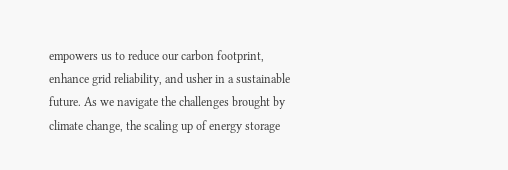empowers us to reduce our carbon footprint, enhance grid reliability, and usher in a sustainable future. As we navigate the challenges brought by climate change, the scaling up of energy storage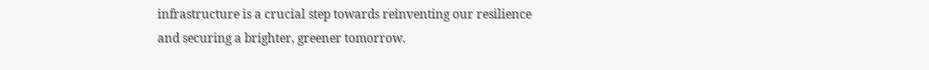infrastructure is a crucial step towards reinventing our resilience and securing a brighter, greener tomorrow.